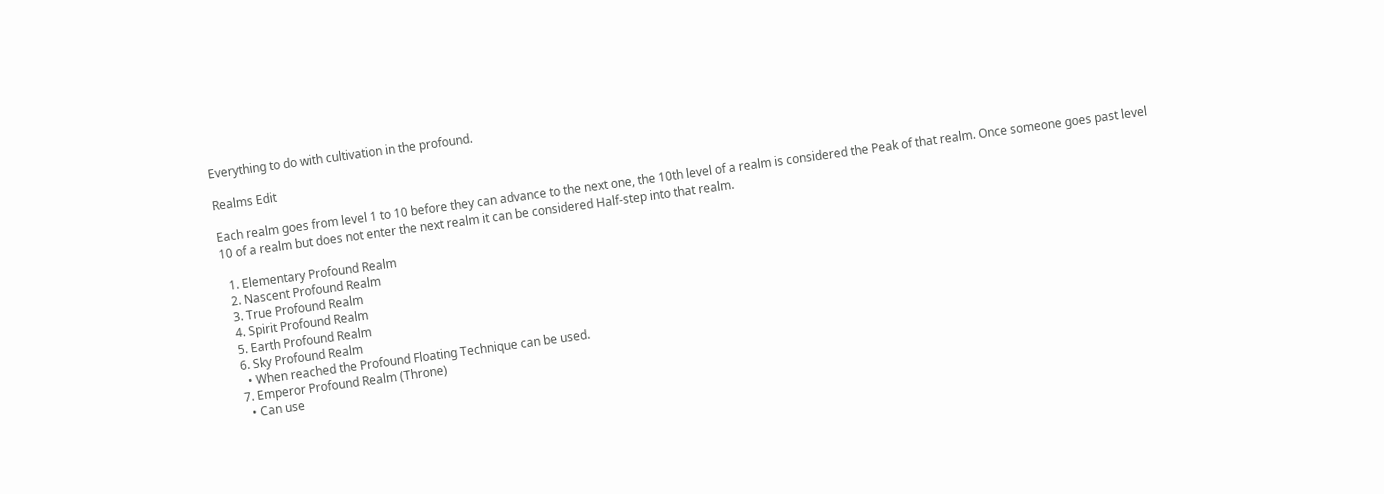Everything to do with cultivation in the profound.

Realms Edit

Each realm goes from level 1 to 10 before they can advance to the next one, the 10th level of a realm is considered the Peak of that realm. Once someone goes past level 10 of a realm but does not enter the next realm it can be considered Half-step into that realm.

  1. Elementary Profound Realm
  2. Nascent Profound Realm
  3. True Profound Realm
  4. Spirit Profound Realm
  5. Earth Profound Realm
  6. Sky Profound Realm
    • When reached the Profound Floating Technique can be used.
  7. Emperor Profound Realm (Throne)
    • Can use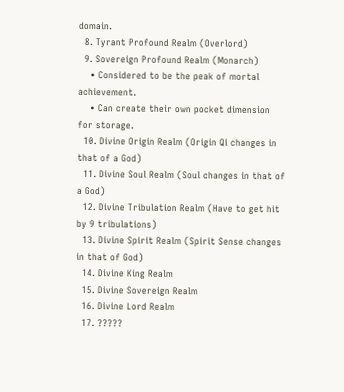domain.
  8. Tyrant Profound Realm (Overlord)
  9. Sovereign Profound Realm (Monarch)
    • Considered to be the peak of mortal achievement.
    • Can create their own pocket dimension for storage.
  10. Divine Origin Realm (Origin Qi changes in that of a God)
  11. Divine Soul Realm (Soul changes in that of a God)
  12. Divine Tribulation Realm (Have to get hit by 9 tribulations)
  13. Divine Spirit Realm (Spirit Sense changes in that of God)
  14. Divine King Realm
  15. Divine Sovereign Realm
  16. Divine Lord Realm
  17. ?????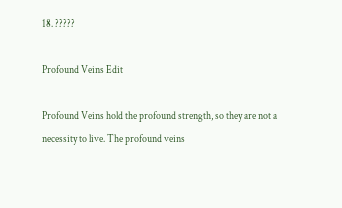18. ?????

Profound Veins Edit

Profound Veins hold the profound strength, so they are not a necessity to live. The profound veins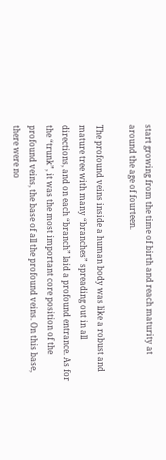start growing from the time of birth and reach maturity at around the age of fourteen.

The profound veins inside a human body was like a robust and mature tree with many “branches” spreading out in all directions, and on each “branch” laid a profound entrance. As for the “trunk”, it was the most important core position of the profound veins, the base of all the profound veins. On this base, there were no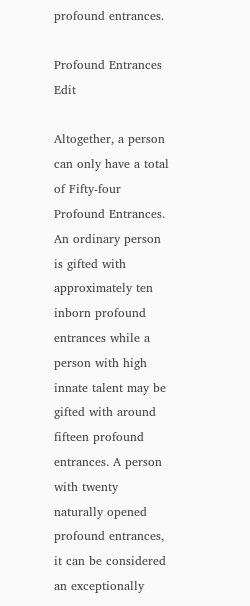profound entrances.

Profound Entrances Edit

Altogether, a person can only have a total of Fifty-four Profound Entrances. An ordinary person is gifted with approximately ten inborn profound entrances while a person with high innate talent may be gifted with around fifteen profound entrances. A person with twenty naturally opened profound entrances, it can be considered an exceptionally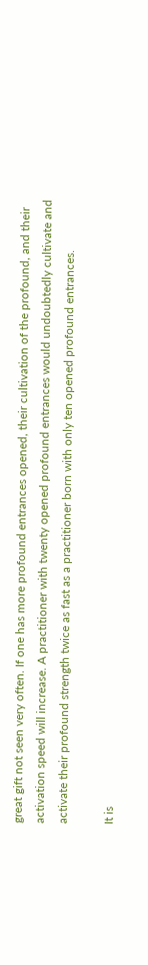great gift not seen very often. If one has more profound entrances opened, their cultivation of the profound, and their activation speed will increase. A practitioner with twenty opened profound entrances would undoubtedly cultivate and activate their profound strength twice as fast as a practitioner born with only ten opened profound entrances.

It is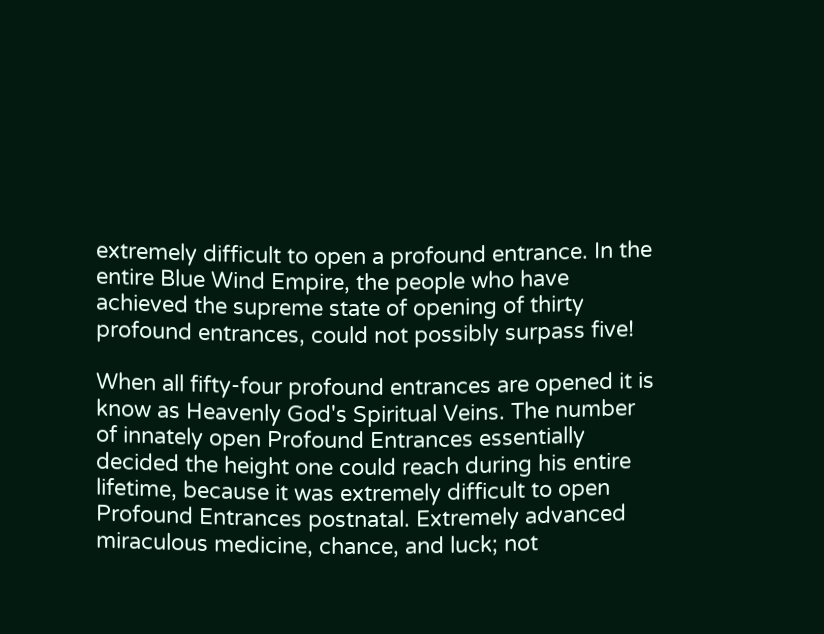extremely difficult to open a profound entrance. In the entire Blue Wind Empire, the people who have achieved the supreme state of opening of thirty profound entrances, could not possibly surpass five!

When all fifty-four profound entrances are opened it is know as Heavenly God's Spiritual Veins. The number of innately open Profound Entrances essentially decided the height one could reach during his entire lifetime, because it was extremely difficult to open Profound Entrances postnatal. Extremely advanced miraculous medicine, chance, and luck; not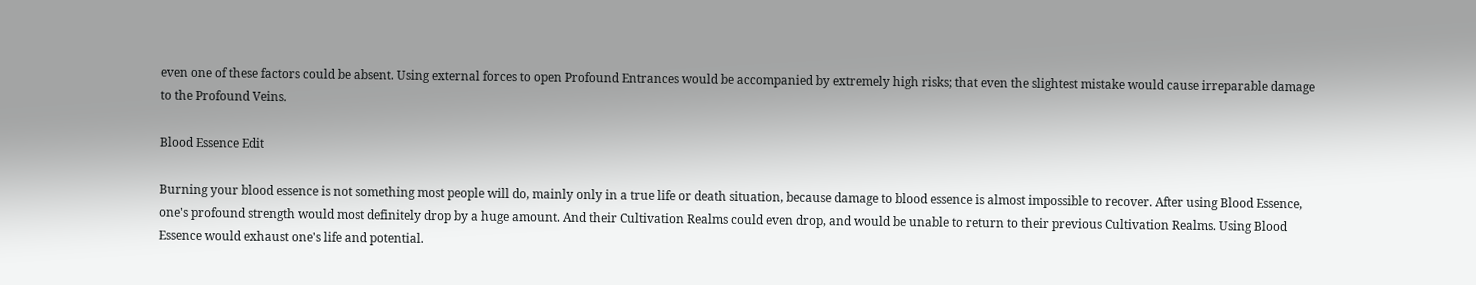even one of these factors could be absent. Using external forces to open Profound Entrances would be accompanied by extremely high risks; that even the slightest mistake would cause irreparable damage to the Profound Veins.

Blood Essence Edit

Burning your blood essence is not something most people will do, mainly only in a true life or death situation, because damage to blood essence is almost impossible to recover. After using Blood Essence, one's profound strength would most definitely drop by a huge amount. And their Cultivation Realms could even drop, and would be unable to return to their previous Cultivation Realms. Using Blood Essence would exhaust one's life and potential.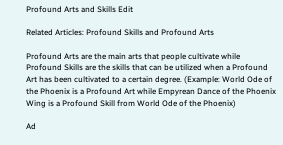Profound Arts and Skills Edit

Related Articles: Profound Skills and Profound Arts

Profound Arts are the main arts that people cultivate while Profound Skills are the skills that can be utilized when a Profound Art has been cultivated to a certain degree. (Example: World Ode of the Phoenix is a Profound Art while Empyrean Dance of the Phoenix Wing is a Profound Skill from World Ode of the Phoenix)

Ad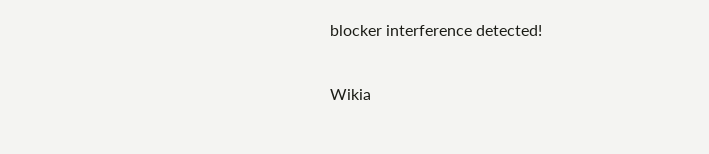blocker interference detected!

Wikia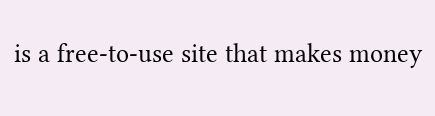is a free-to-use site that makes money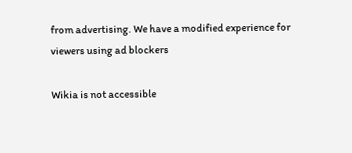from advertising. We have a modified experience for viewers using ad blockers

Wikia is not accessible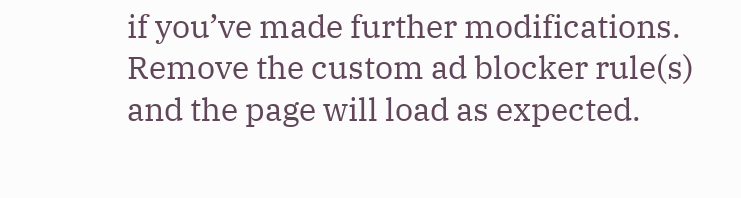if you’ve made further modifications. Remove the custom ad blocker rule(s) and the page will load as expected.